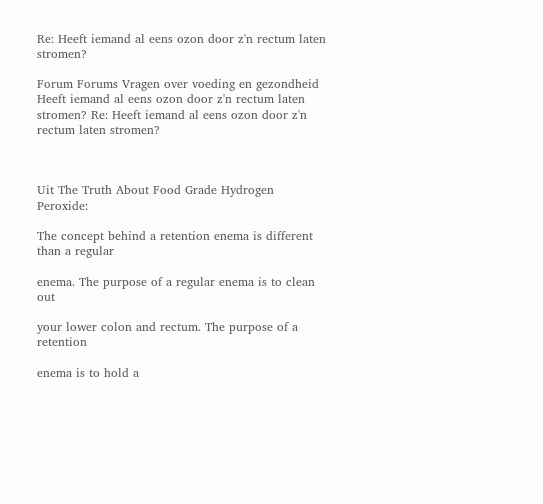Re: Heeft iemand al eens ozon door z'n rectum laten stromen?

Forum Forums Vragen over voeding en gezondheid Heeft iemand al eens ozon door z'n rectum laten stromen? Re: Heeft iemand al eens ozon door z'n rectum laten stromen?



Uit The Truth About Food Grade Hydrogen Peroxide:

The concept behind a retention enema is different than a regular

enema. The purpose of a regular enema is to clean out

your lower colon and rectum. The purpose of a retention

enema is to hold a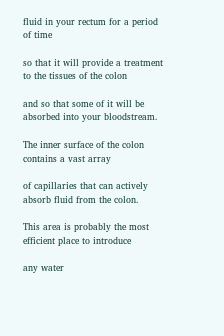fluid in your rectum for a period of time

so that it will provide a treatment to the tissues of the colon

and so that some of it will be absorbed into your bloodstream.

The inner surface of the colon contains a vast array

of capillaries that can actively absorb fluid from the colon.

This area is probably the most efficient place to introduce

any water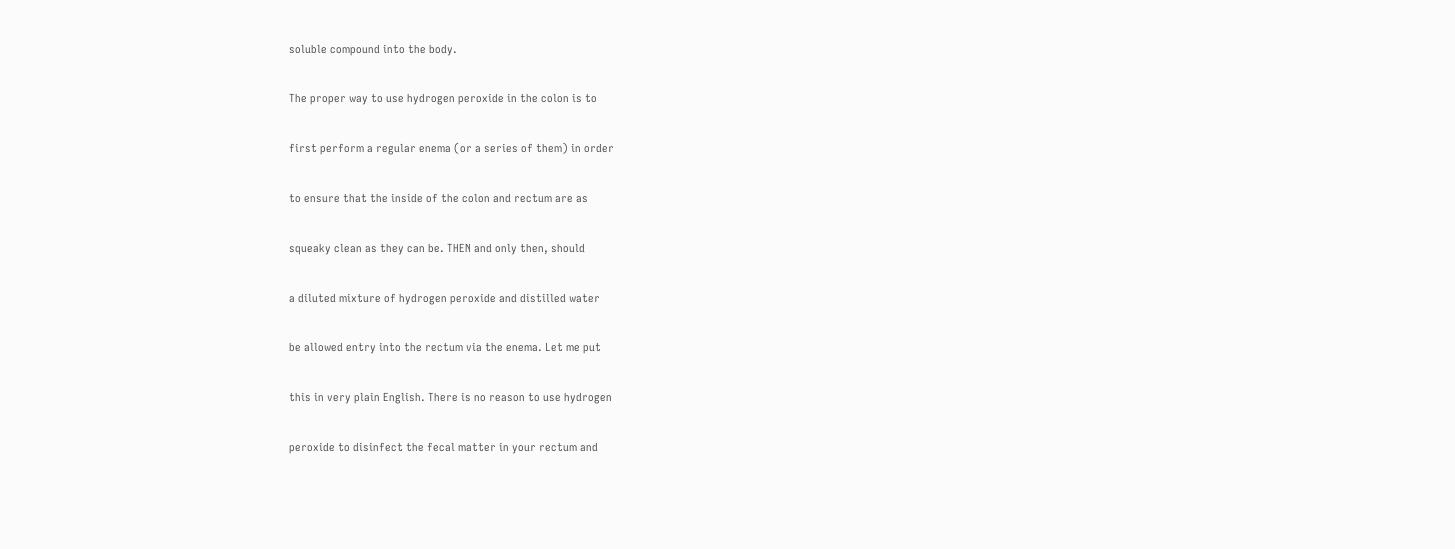soluble compound into the body.

The proper way to use hydrogen peroxide in the colon is to

first perform a regular enema (or a series of them) in order

to ensure that the inside of the colon and rectum are as

squeaky clean as they can be. THEN and only then, should

a diluted mixture of hydrogen peroxide and distilled water

be allowed entry into the rectum via the enema. Let me put

this in very plain English. There is no reason to use hydrogen

peroxide to disinfect the fecal matter in your rectum and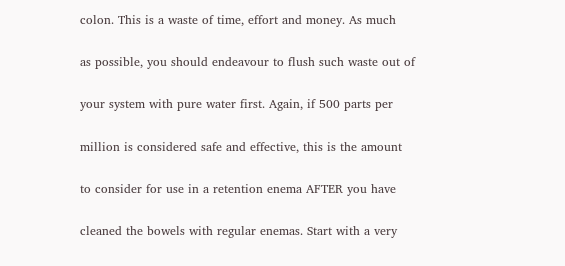colon. This is a waste of time, effort and money. As much

as possible, you should endeavour to flush such waste out of

your system with pure water first. Again, if 500 parts per

million is considered safe and effective, this is the amount

to consider for use in a retention enema AFTER you have

cleaned the bowels with regular enemas. Start with a very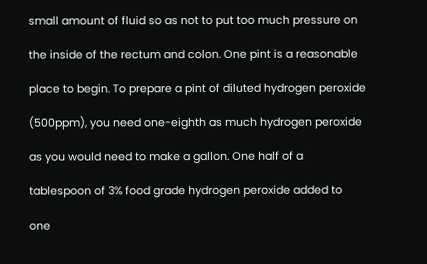small amount of fluid so as not to put too much pressure on

the inside of the rectum and colon. One pint is a reasonable

place to begin. To prepare a pint of diluted hydrogen peroxide

(500ppm), you need one-eighth as much hydrogen peroxide

as you would need to make a gallon. One half of a

tablespoon of 3% food grade hydrogen peroxide added to

one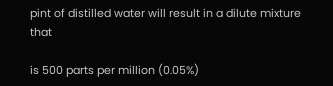pint of distilled water will result in a dilute mixture that

is 500 parts per million (0.05%)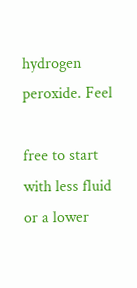hydrogen peroxide. Feel

free to start with less fluid or a lower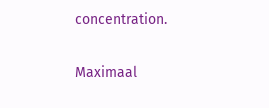concentration.

Maximaal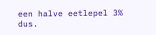een halve eetlepel 3% dus.